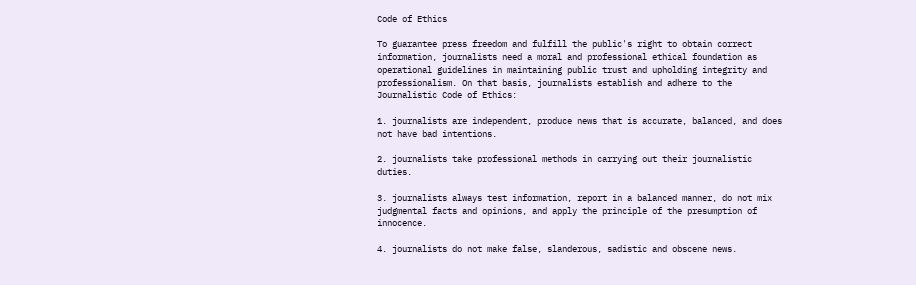Code of Ethics

To guarantee press freedom and fulfill the public's right to obtain correct information, journalists need a moral and professional ethical foundation as operational guidelines in maintaining public trust and upholding integrity and professionalism. On that basis, journalists establish and adhere to the Journalistic Code of Ethics:

1. journalists are independent, produce news that is accurate, balanced, and does not have bad intentions.

2. journalists take professional methods in carrying out their journalistic duties.

3. journalists always test information, report in a balanced manner, do not mix judgmental facts and opinions, and apply the principle of the presumption of innocence.

4. journalists do not make false, slanderous, sadistic and obscene news.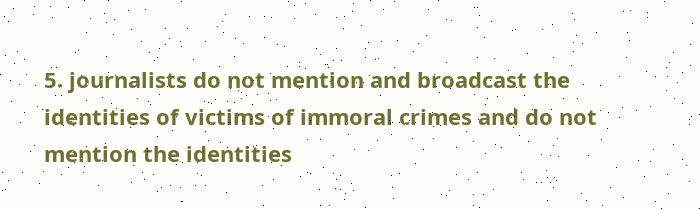5. journalists do not mention and broadcast the identities of victims of immoral crimes and do not mention the identities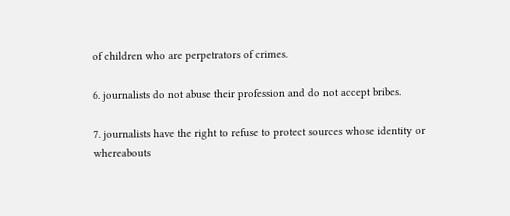of children who are perpetrators of crimes.

6. journalists do not abuse their profession and do not accept bribes.

7. journalists have the right to refuse to protect sources whose identity or whereabouts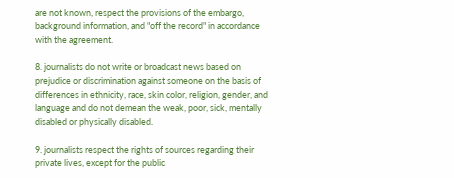are not known, respect the provisions of the embargo, background information, and "off the record" in accordance with the agreement.

8. journalists do not write or broadcast news based on prejudice or discrimination against someone on the basis of differences in ethnicity, race, skin color, religion, gender, and language and do not demean the weak, poor, sick, mentally disabled or physically disabled.

9. journalists respect the rights of sources regarding their private lives, except for the public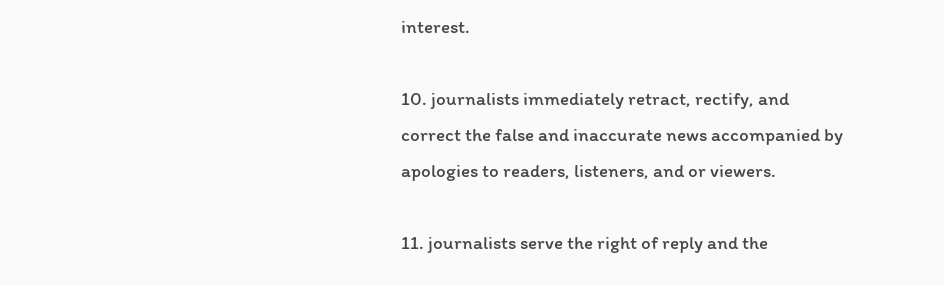interest.

10. journalists immediately retract, rectify, and correct the false and inaccurate news accompanied by apologies to readers, listeners, and or viewers.

11. journalists serve the right of reply and the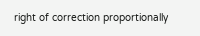right of correction proportionally